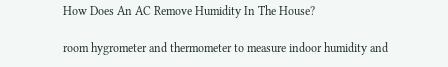How Does An AC Remove Humidity In The House?

room hygrometer and thermometer to measure indoor humidity and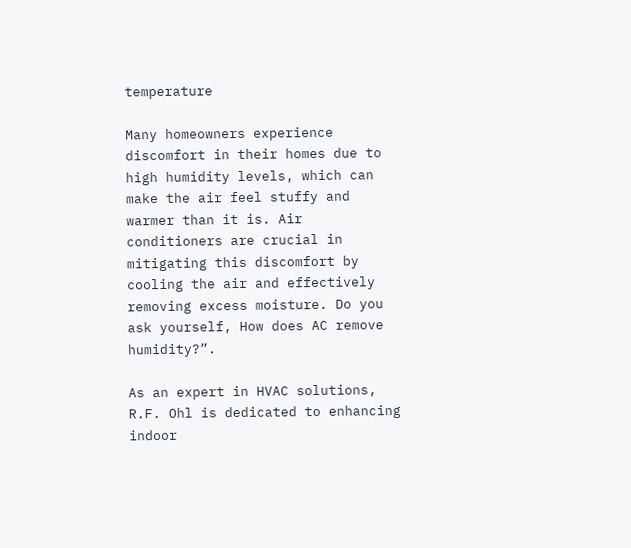temperature

Many homeowners experience discomfort in their homes due to high humidity levels, which can make the air feel stuffy and warmer than it is. Air conditioners are crucial in mitigating this discomfort by cooling the air and effectively removing excess moisture. Do you ask yourself, How does AC remove humidity?”.

As an expert in HVAC solutions, R.F. Ohl is dedicated to enhancing indoor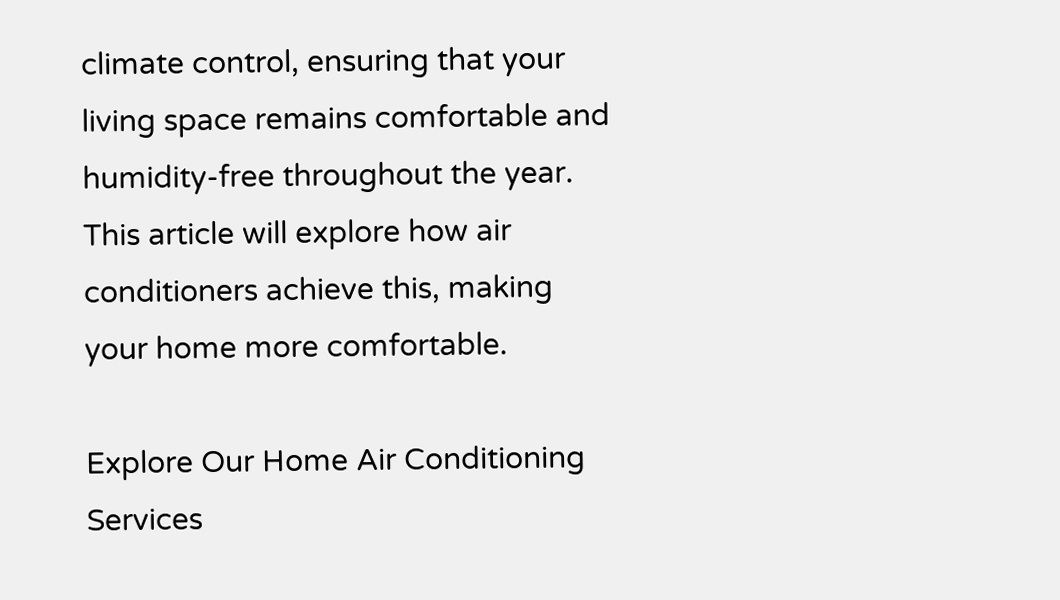climate control, ensuring that your living space remains comfortable and humidity-free throughout the year. This article will explore how air conditioners achieve this, making your home more comfortable.

Explore Our Home Air Conditioning Services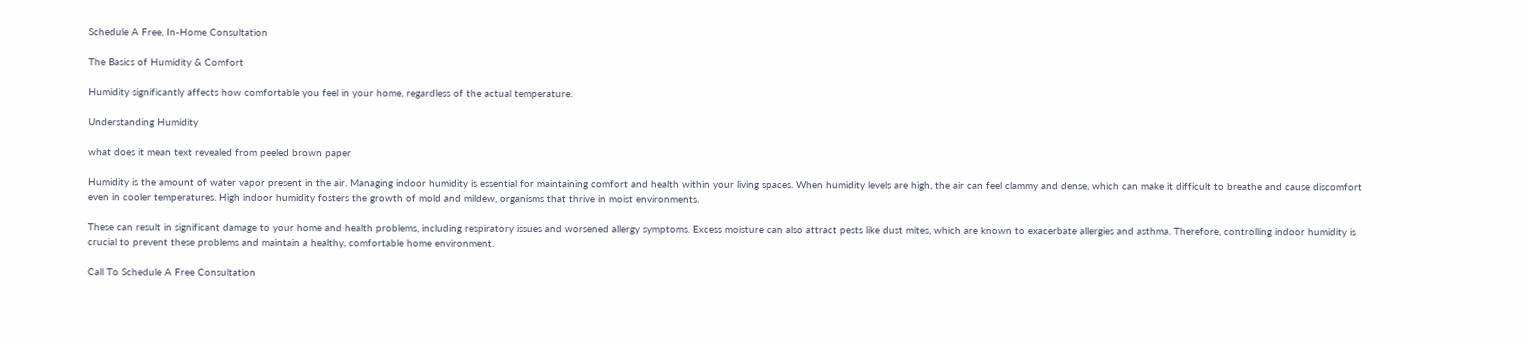Schedule A Free, In-Home Consultation

The Basics of Humidity & Comfort

Humidity significantly affects how comfortable you feel in your home, regardless of the actual temperature.

Understanding Humidity

what does it mean text revealed from peeled brown paper

Humidity is the amount of water vapor present in the air. Managing indoor humidity is essential for maintaining comfort and health within your living spaces. When humidity levels are high, the air can feel clammy and dense, which can make it difficult to breathe and cause discomfort even in cooler temperatures. High indoor humidity fosters the growth of mold and mildew, organisms that thrive in moist environments.

These can result in significant damage to your home and health problems, including respiratory issues and worsened allergy symptoms. Excess moisture can also attract pests like dust mites, which are known to exacerbate allergies and asthma. Therefore, controlling indoor humidity is crucial to prevent these problems and maintain a healthy, comfortable home environment.

Call To Schedule A Free Consultation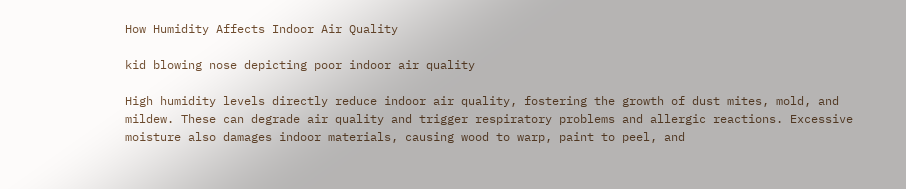How Humidity Affects Indoor Air Quality

kid blowing nose depicting poor indoor air quality

High humidity levels directly reduce indoor air quality, fostering the growth of dust mites, mold, and mildew. These can degrade air quality and trigger respiratory problems and allergic reactions. Excessive moisture also damages indoor materials, causing wood to warp, paint to peel, and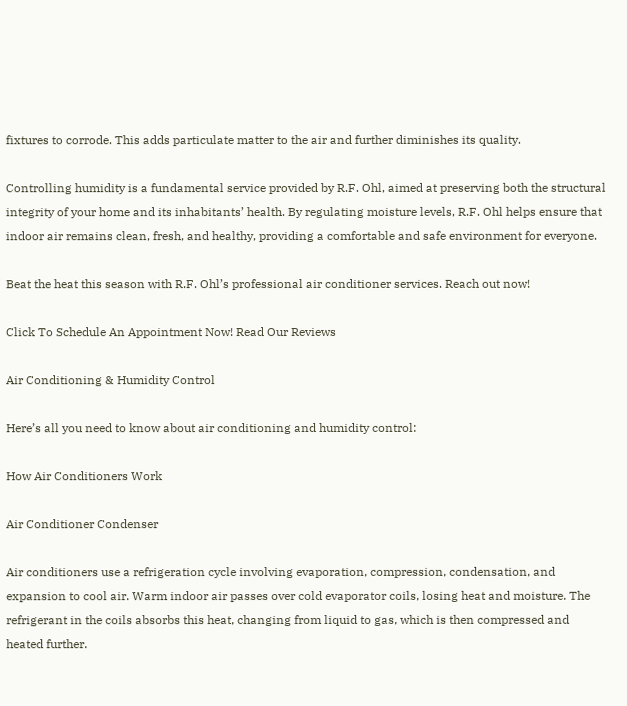fixtures to corrode. This adds particulate matter to the air and further diminishes its quality.

Controlling humidity is a fundamental service provided by R.F. Ohl, aimed at preserving both the structural integrity of your home and its inhabitants’ health. By regulating moisture levels, R.F. Ohl helps ensure that indoor air remains clean, fresh, and healthy, providing a comfortable and safe environment for everyone.

Beat the heat this season with R.F. Ohl’s professional air conditioner services. Reach out now!

Click To Schedule An Appointment Now! Read Our Reviews

Air Conditioning & Humidity Control

Here’s all you need to know about air conditioning and humidity control:

How Air Conditioners Work

Air Conditioner Condenser

Air conditioners use a refrigeration cycle involving evaporation, compression, condensation, and expansion to cool air. Warm indoor air passes over cold evaporator coils, losing heat and moisture. The refrigerant in the coils absorbs this heat, changing from liquid to gas, which is then compressed and heated further.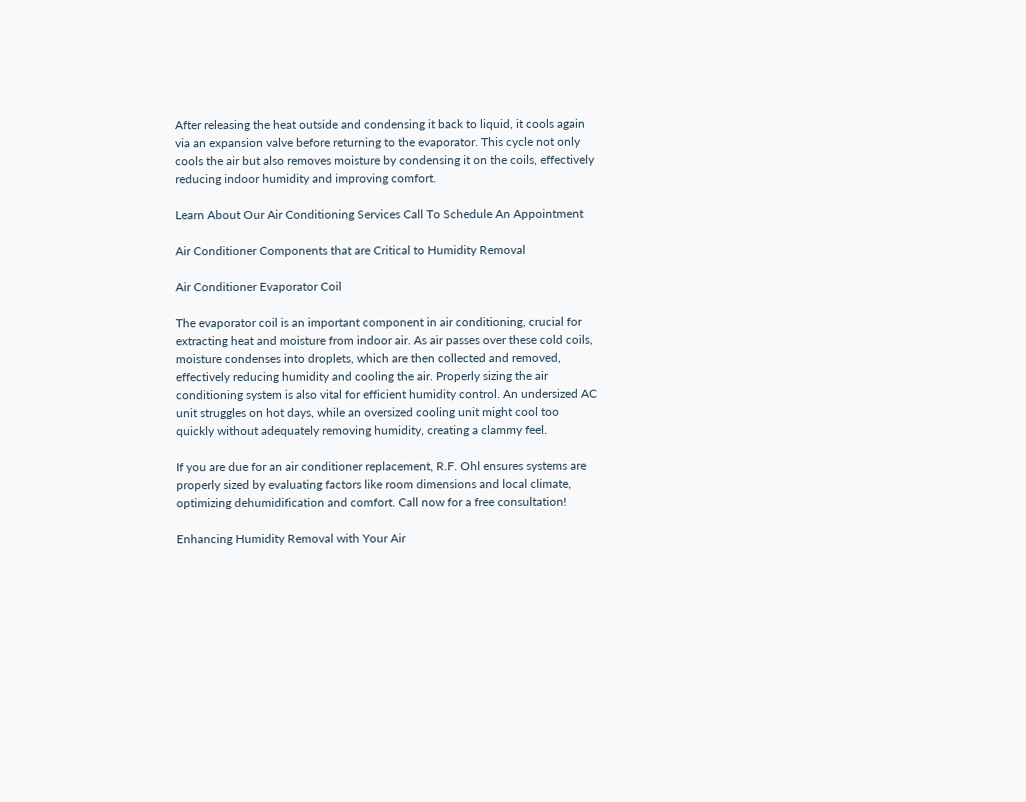After releasing the heat outside and condensing it back to liquid, it cools again via an expansion valve before returning to the evaporator. This cycle not only cools the air but also removes moisture by condensing it on the coils, effectively reducing indoor humidity and improving comfort.

Learn About Our Air Conditioning Services Call To Schedule An Appointment

Air Conditioner Components that are Critical to Humidity Removal

Air Conditioner Evaporator Coil

The evaporator coil is an important component in air conditioning, crucial for extracting heat and moisture from indoor air. As air passes over these cold coils, moisture condenses into droplets, which are then collected and removed, effectively reducing humidity and cooling the air. Properly sizing the air conditioning system is also vital for efficient humidity control. An undersized AC unit struggles on hot days, while an oversized cooling unit might cool too quickly without adequately removing humidity, creating a clammy feel.

If you are due for an air conditioner replacement, R.F. Ohl ensures systems are properly sized by evaluating factors like room dimensions and local climate, optimizing dehumidification and comfort. Call now for a free consultation!

Enhancing Humidity Removal with Your Air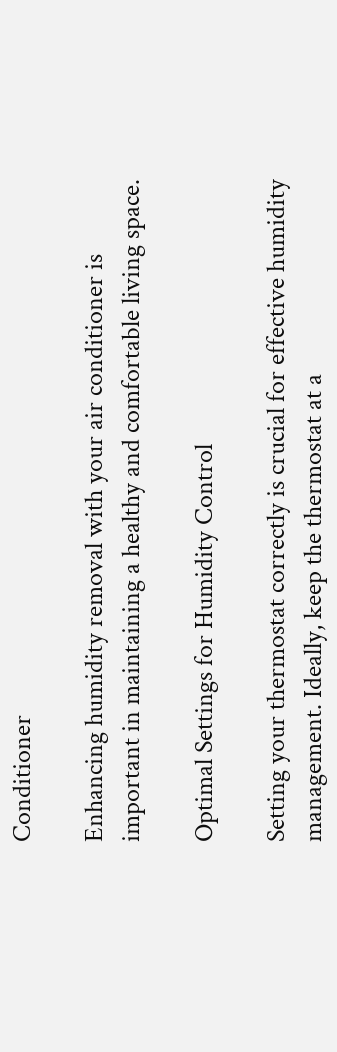Conditioner

Enhancing humidity removal with your air conditioner is important in maintaining a healthy and comfortable living space.

Optimal Settings for Humidity Control

Setting your thermostat correctly is crucial for effective humidity management. Ideally, keep the thermostat at a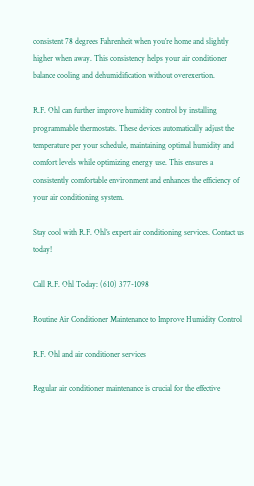consistent 78 degrees Fahrenheit when you’re home and slightly higher when away. This consistency helps your air conditioner balance cooling and dehumidification without overexertion.

R.F. Ohl can further improve humidity control by installing programmable thermostats. These devices automatically adjust the temperature per your schedule, maintaining optimal humidity and comfort levels while optimizing energy use. This ensures a consistently comfortable environment and enhances the efficiency of your air conditioning system.

Stay cool with R.F. Ohl’s expert air conditioning services. Contact us today!

Call R.F. Ohl Today: (610) 377-1098

Routine Air Conditioner Maintenance to Improve Humidity Control

R.F. Ohl and air conditioner services

Regular air conditioner maintenance is crucial for the effective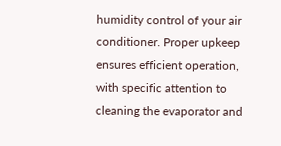humidity control of your air conditioner. Proper upkeep ensures efficient operation, with specific attention to cleaning the evaporator and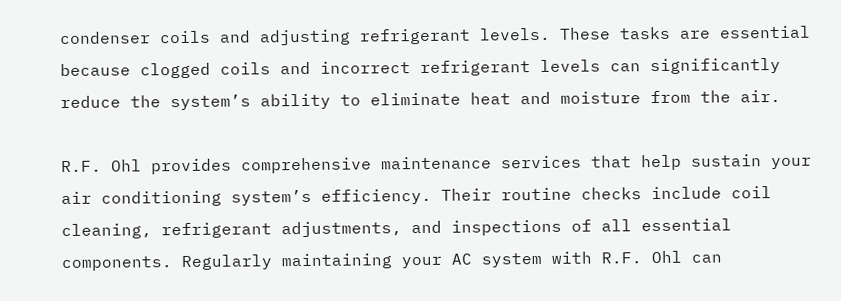condenser coils and adjusting refrigerant levels. These tasks are essential because clogged coils and incorrect refrigerant levels can significantly reduce the system’s ability to eliminate heat and moisture from the air.

R.F. Ohl provides comprehensive maintenance services that help sustain your air conditioning system’s efficiency. Their routine checks include coil cleaning, refrigerant adjustments, and inspections of all essential components. Regularly maintaining your AC system with R.F. Ohl can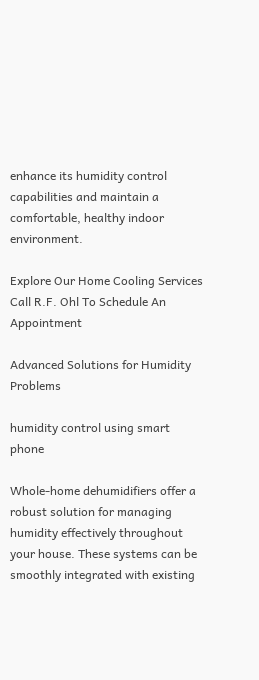enhance its humidity control capabilities and maintain a comfortable, healthy indoor environment.

Explore Our Home Cooling Services Call R.F. Ohl To Schedule An Appointment

Advanced Solutions for Humidity Problems

humidity control using smart phone

Whole-home dehumidifiers offer a robust solution for managing humidity effectively throughout your house. These systems can be smoothly integrated with existing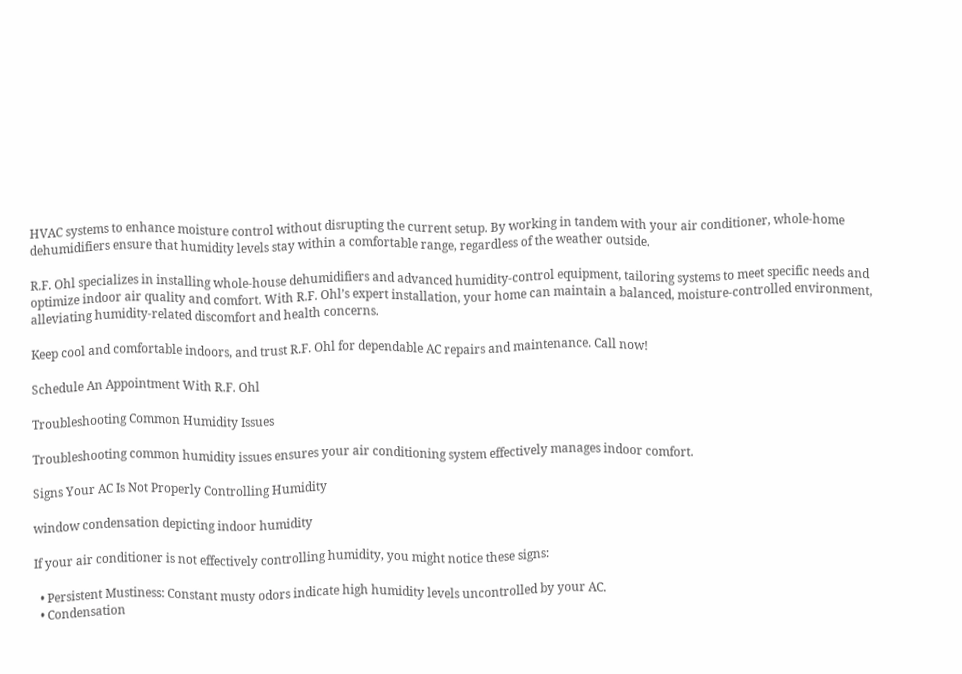HVAC systems to enhance moisture control without disrupting the current setup. By working in tandem with your air conditioner, whole-home dehumidifiers ensure that humidity levels stay within a comfortable range, regardless of the weather outside.

R.F. Ohl specializes in installing whole-house dehumidifiers and advanced humidity-control equipment, tailoring systems to meet specific needs and optimize indoor air quality and comfort. With R.F. Ohl’s expert installation, your home can maintain a balanced, moisture-controlled environment, alleviating humidity-related discomfort and health concerns.

Keep cool and comfortable indoors, and trust R.F. Ohl for dependable AC repairs and maintenance. Call now!

Schedule An Appointment With R.F. Ohl

Troubleshooting Common Humidity Issues

Troubleshooting common humidity issues ensures your air conditioning system effectively manages indoor comfort.

Signs Your AC Is Not Properly Controlling Humidity

window condensation depicting indoor humidity

If your air conditioner is not effectively controlling humidity, you might notice these signs:

  • Persistent Mustiness: Constant musty odors indicate high humidity levels uncontrolled by your AC.
  • Condensation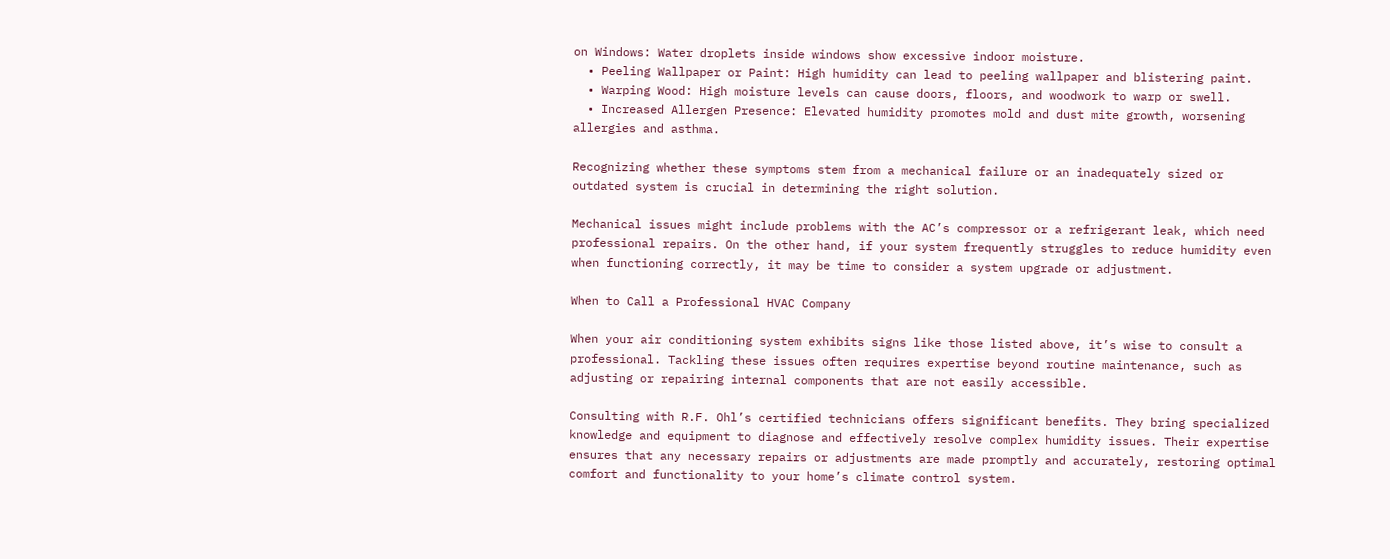on Windows: Water droplets inside windows show excessive indoor moisture.
  • Peeling Wallpaper or Paint: High humidity can lead to peeling wallpaper and blistering paint.
  • Warping Wood: High moisture levels can cause doors, floors, and woodwork to warp or swell.
  • Increased Allergen Presence: Elevated humidity promotes mold and dust mite growth, worsening allergies and asthma.

Recognizing whether these symptoms stem from a mechanical failure or an inadequately sized or outdated system is crucial in determining the right solution.

Mechanical issues might include problems with the AC’s compressor or a refrigerant leak, which need professional repairs. On the other hand, if your system frequently struggles to reduce humidity even when functioning correctly, it may be time to consider a system upgrade or adjustment.

When to Call a Professional HVAC Company

When your air conditioning system exhibits signs like those listed above, it’s wise to consult a professional. Tackling these issues often requires expertise beyond routine maintenance, such as adjusting or repairing internal components that are not easily accessible.

Consulting with R.F. Ohl’s certified technicians offers significant benefits. They bring specialized knowledge and equipment to diagnose and effectively resolve complex humidity issues. Their expertise ensures that any necessary repairs or adjustments are made promptly and accurately, restoring optimal comfort and functionality to your home’s climate control system.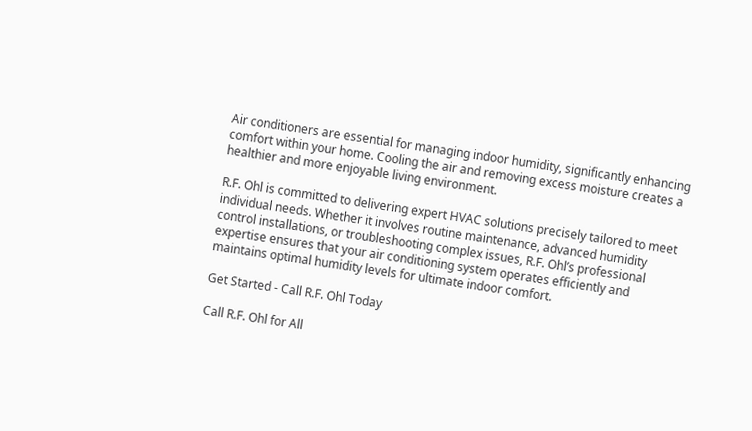Air conditioners are essential for managing indoor humidity, significantly enhancing comfort within your home. Cooling the air and removing excess moisture creates a healthier and more enjoyable living environment.

R.F. Ohl is committed to delivering expert HVAC solutions precisely tailored to meet individual needs. Whether it involves routine maintenance, advanced humidity control installations, or troubleshooting complex issues, R.F. Ohl’s professional expertise ensures that your air conditioning system operates efficiently and maintains optimal humidity levels for ultimate indoor comfort.

Get Started - Call R.F. Ohl Today

Call R.F. Ohl for All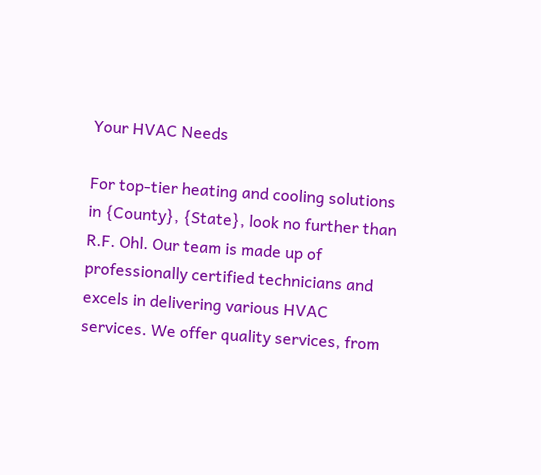Your HVAC Needs

For top-tier heating and cooling solutions in {County}, {State}, look no further than R.F. Ohl. Our team is made up of professionally certified technicians and excels in delivering various HVAC services. We offer quality services, from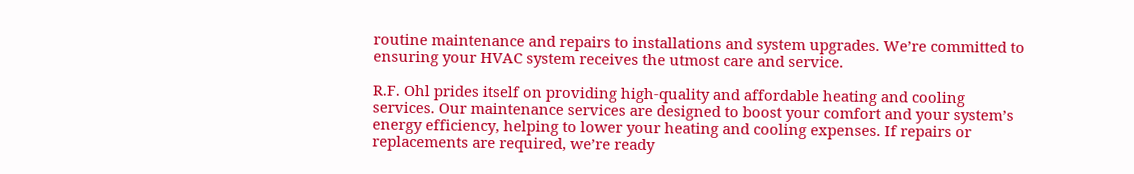routine maintenance and repairs to installations and system upgrades. We’re committed to ensuring your HVAC system receives the utmost care and service.

R.F. Ohl prides itself on providing high-quality and affordable heating and cooling services. Our maintenance services are designed to boost your comfort and your system’s energy efficiency, helping to lower your heating and cooling expenses. If repairs or replacements are required, we’re ready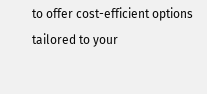to offer cost-efficient options tailored to your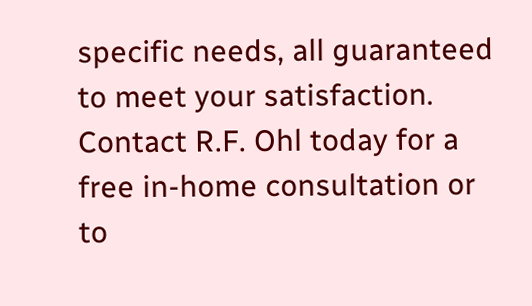specific needs, all guaranteed to meet your satisfaction. Contact R.F. Ohl today for a free in-home consultation or to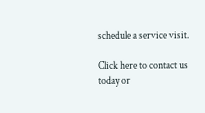schedule a service visit.

Click here to contact us today or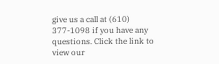give us a call at (610) 377-1098 if you have any questions. Click the link to view our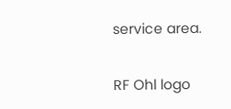service area.

RF Ohl logo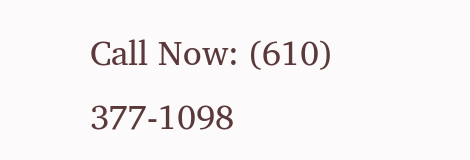Call Now: (610) 377-1098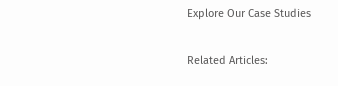Explore Our Case Studies

Related Articles: